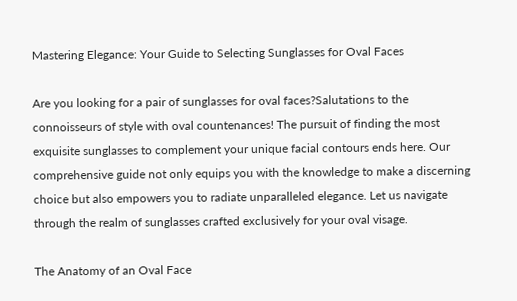Mastering Elegance: Your Guide to Selecting Sunglasses for Oval Faces

Are you looking for a pair of sunglasses for oval faces?Salutations to the connoisseurs of style with oval countenances! The pursuit of finding the most exquisite sunglasses to complement your unique facial contours ends here. Our comprehensive guide not only equips you with the knowledge to make a discerning choice but also empowers you to radiate unparalleled elegance. Let us navigate through the realm of sunglasses crafted exclusively for your oval visage.

The Anatomy of an Oval Face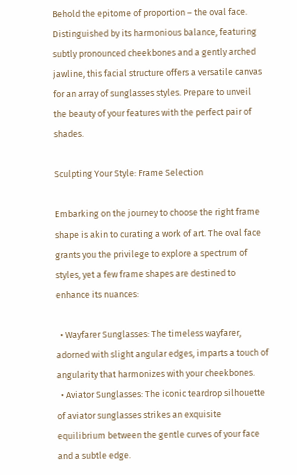Behold the epitome of proportion – the oval face. Distinguished by its harmonious balance, featuring subtly pronounced cheekbones and a gently arched jawline, this facial structure offers a versatile canvas for an array of sunglasses styles. Prepare to unveil the beauty of your features with the perfect pair of shades.

Sculpting Your Style: Frame Selection

Embarking on the journey to choose the right frame shape is akin to curating a work of art. The oval face grants you the privilege to explore a spectrum of styles, yet a few frame shapes are destined to enhance its nuances:

  • Wayfarer Sunglasses: The timeless wayfarer, adorned with slight angular edges, imparts a touch of angularity that harmonizes with your cheekbones.
  • Aviator Sunglasses: The iconic teardrop silhouette of aviator sunglasses strikes an exquisite equilibrium between the gentle curves of your face and a subtle edge.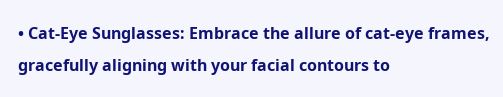• Cat-Eye Sunglasses: Embrace the allure of cat-eye frames, gracefully aligning with your facial contours to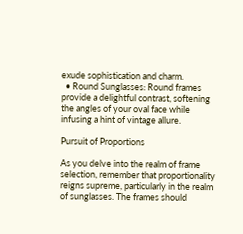exude sophistication and charm.
  • Round Sunglasses: Round frames provide a delightful contrast, softening the angles of your oval face while infusing a hint of vintage allure.

Pursuit of Proportions

As you delve into the realm of frame selection, remember that proportionality reigns supreme, particularly in the realm of sunglasses. The frames should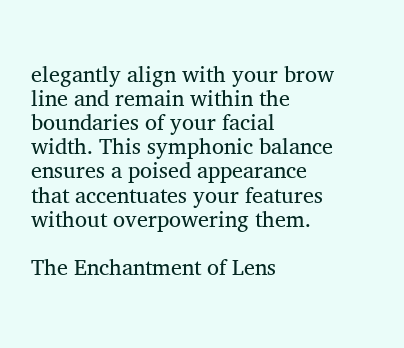elegantly align with your brow line and remain within the boundaries of your facial width. This symphonic balance ensures a poised appearance that accentuates your features without overpowering them.

The Enchantment of Lens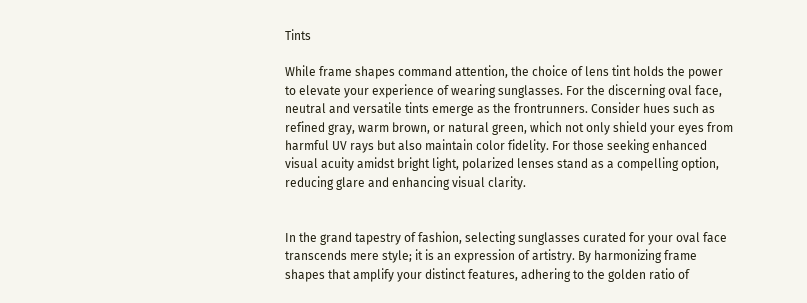Tints

While frame shapes command attention, the choice of lens tint holds the power to elevate your experience of wearing sunglasses. For the discerning oval face, neutral and versatile tints emerge as the frontrunners. Consider hues such as refined gray, warm brown, or natural green, which not only shield your eyes from harmful UV rays but also maintain color fidelity. For those seeking enhanced visual acuity amidst bright light, polarized lenses stand as a compelling option, reducing glare and enhancing visual clarity.


In the grand tapestry of fashion, selecting sunglasses curated for your oval face transcends mere style; it is an expression of artistry. By harmonizing frame shapes that amplify your distinct features, adhering to the golden ratio of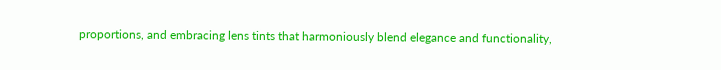proportions, and embracing lens tints that harmoniously blend elegance and functionality,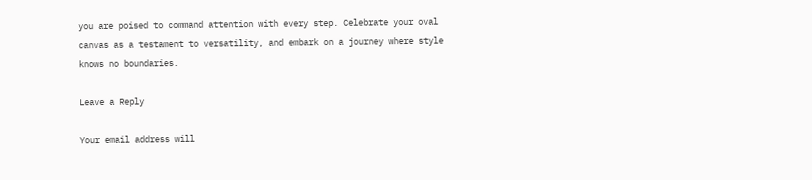you are poised to command attention with every step. Celebrate your oval canvas as a testament to versatility, and embark on a journey where style knows no boundaries.

Leave a Reply

Your email address will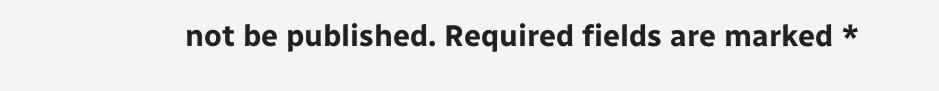not be published. Required fields are marked *